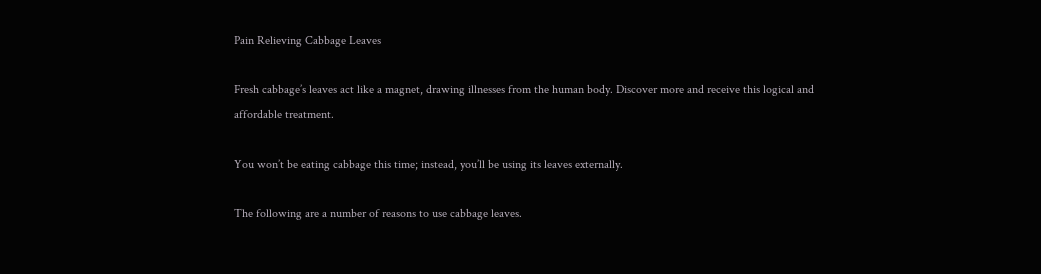Pain Relieving Cabbage Leaves

Fresh cabbage’s leaves act like a magnet, drawing illnesses from the human body. Discover more and receive this logical and affordable treatment.

You won’t be eating cabbage this time; instead, you’ll be using its leaves externally.

The following are a number of reasons to use cabbage leaves.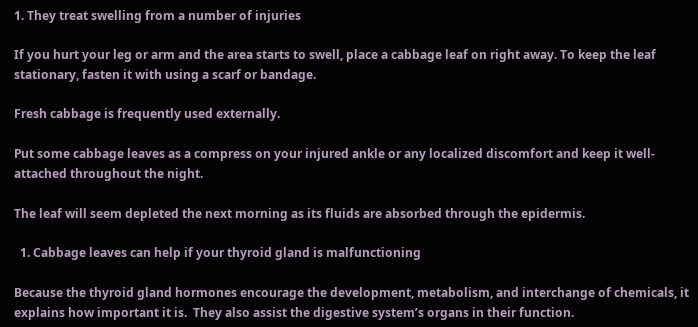1. They treat swelling from a number of injuries

If you hurt your leg or arm and the area starts to swell, place a cabbage leaf on right away. To keep the leaf stationary, fasten it with using a scarf or bandage.

Fresh cabbage is frequently used externally.

Put some cabbage leaves as a compress on your injured ankle or any localized discomfort and keep it well-attached throughout the night.

The leaf will seem depleted the next morning as its fluids are absorbed through the epidermis.

  1. Cabbage leaves can help if your thyroid gland is malfunctioning

Because the thyroid gland hormones encourage the development, metabolism, and interchange of chemicals, it explains how important it is.  They also assist the digestive system’s organs in their function.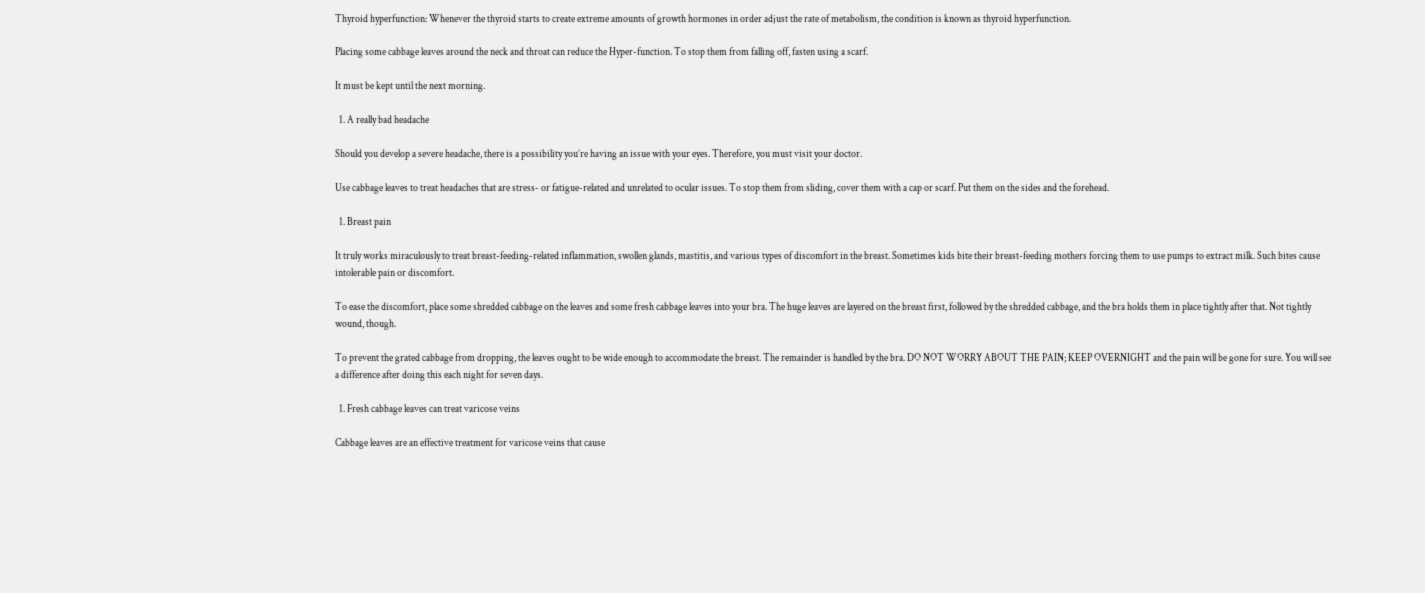Thyroid hyperfunction: Whenever the thyroid starts to create extreme amounts of growth hormones in order adjust the rate of metabolism, the condition is known as thyroid hyperfunction.

Placing some cabbage leaves around the neck and throat can reduce the Hyper-function. To stop them from falling off, fasten using a scarf.

It must be kept until the next morning.

  1. A really bad headache

Should you develop a severe headache, there is a possibility you’re having an issue with your eyes. Therefore, you must visit your doctor.

Use cabbage leaves to treat headaches that are stress- or fatigue-related and unrelated to ocular issues. To stop them from sliding, cover them with a cap or scarf. Put them on the sides and the forehead.

  1. Breast pain

It truly works miraculously to treat breast-feeding-related inflammation, swollen glands, mastitis, and various types of discomfort in the breast. Sometimes kids bite their breast-feeding mothers forcing them to use pumps to extract milk. Such bites cause intolerable pain or discomfort.

To ease the discomfort, place some shredded cabbage on the leaves and some fresh cabbage leaves into your bra. The huge leaves are layered on the breast first, followed by the shredded cabbage, and the bra holds them in place tightly after that. Not tightly wound, though.

To prevent the grated cabbage from dropping, the leaves ought to be wide enough to accommodate the breast. The remainder is handled by the bra. DO NOT WORRY ABOUT THE PAIN; KEEP OVERNIGHT and the pain will be gone for sure. You will see a difference after doing this each night for seven days.

  1. Fresh cabbage leaves can treat varicose veins

Cabbage leaves are an effective treatment for varicose veins that cause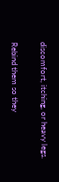discomfort, itching, or heavy legs.

Rebind them so they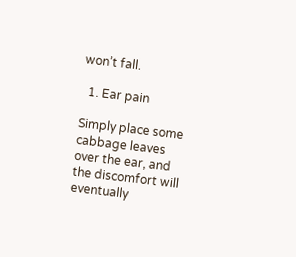won’t fall.

  1. Ear pain

Simply place some cabbage leaves over the ear, and the discomfort will eventually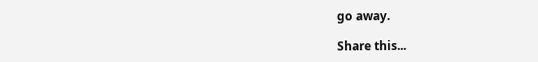go away.

Share this...